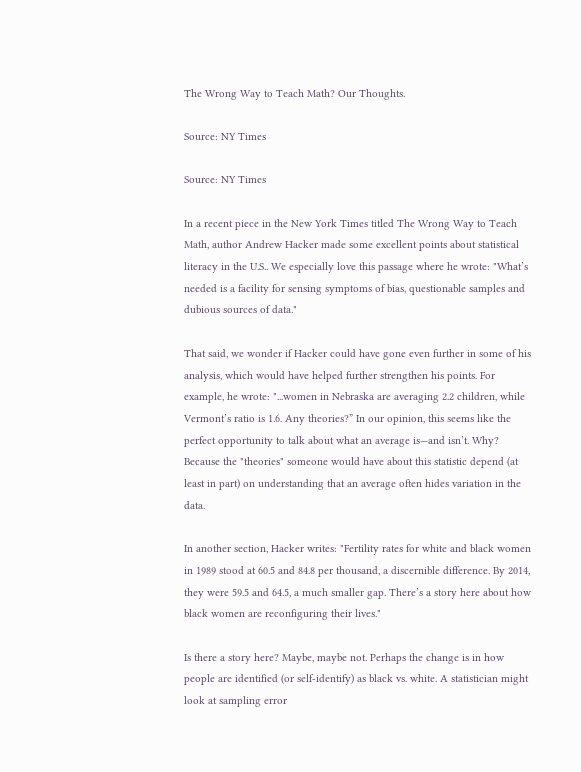The Wrong Way to Teach Math? Our Thoughts.

Source: NY Times

Source: NY Times

In a recent piece in the New York Times titled The Wrong Way to Teach Math, author Andrew Hacker made some excellent points about statistical literacy in the U.S.. We especially love this passage where he wrote: "What’s needed is a facility for sensing symptoms of bias, questionable samples and dubious sources of data."

That said, we wonder if Hacker could have gone even further in some of his analysis, which would have helped further strengthen his points. For example, he wrote: "...women in Nebraska are averaging 2.2 children, while Vermont’s ratio is 1.6. Any theories?” In our opinion, this seems like the perfect opportunity to talk about what an average is—and isn’t. Why? Because the "theories" someone would have about this statistic depend (at least in part) on understanding that an average often hides variation in the data.

In another section, Hacker writes: "Fertility rates for white and black women in 1989 stood at 60.5 and 84.8 per thousand, a discernible difference. By 2014, they were 59.5 and 64.5, a much smaller gap. There’s a story here about how black women are reconfiguring their lives."

Is there a story here? Maybe, maybe not. Perhaps the change is in how people are identified (or self-identify) as black vs. white. A statistician might look at sampling error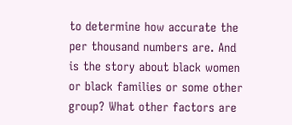to determine how accurate the per thousand numbers are. And is the story about black women or black families or some other group? What other factors are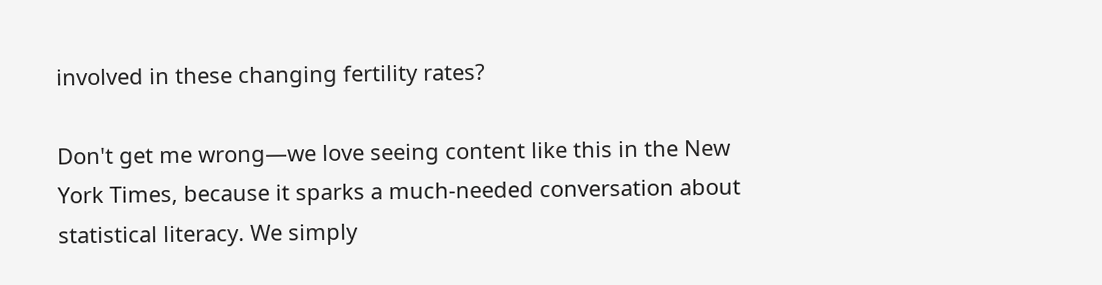involved in these changing fertility rates?

Don't get me wrong—we love seeing content like this in the New York Times, because it sparks a much-needed conversation about statistical literacy. We simply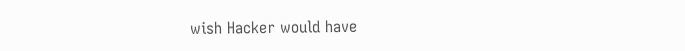wish Hacker would have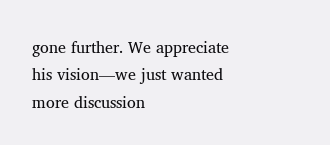gone further. We appreciate his vision—we just wanted more discussion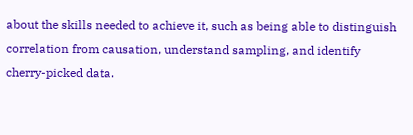about the skills needed to achieve it, such as being able to distinguish correlation from causation, understand sampling, and identify cherry-picked data.